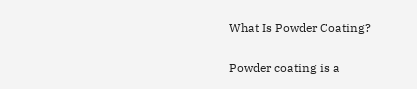What Is Powder Coating?

Powder coating is a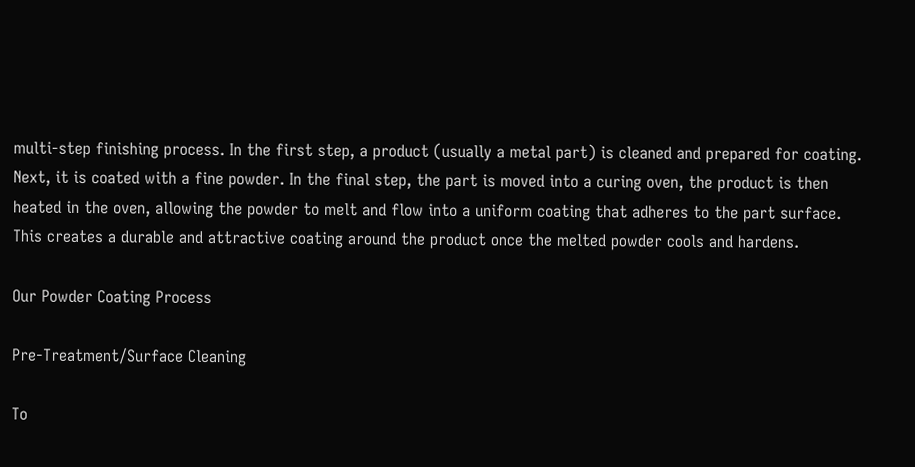multi-step finishing process. In the first step, a product (usually a metal part) is cleaned and prepared for coating. Next, it is coated with a fine powder. In the final step, the part is moved into a curing oven, the product is then heated in the oven, allowing the powder to melt and flow into a uniform coating that adheres to the part surface. This creates a durable and attractive coating around the product once the melted powder cools and hardens.

Our Powder Coating Process

Pre-Treatment/Surface Cleaning

To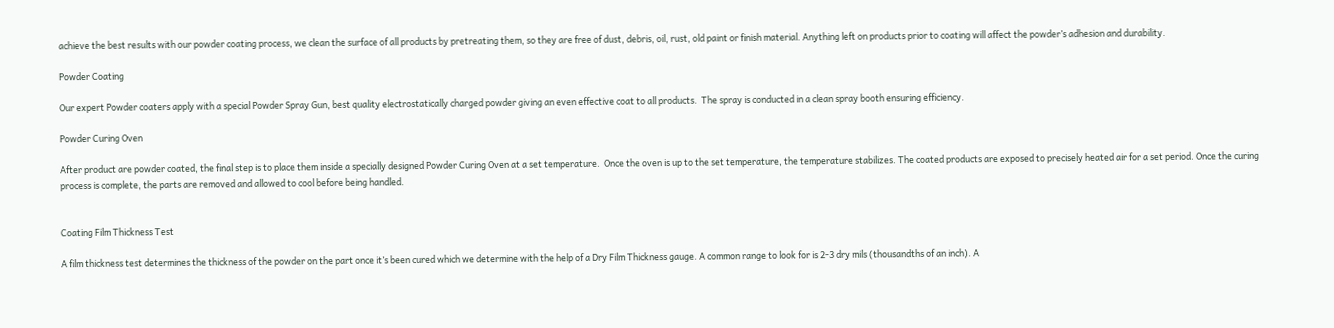achieve the best results with our powder coating process, we clean the surface of all products by pretreating them, so they are free of dust, debris, oil, rust, old paint or finish material. Anything left on products prior to coating will affect the powder’s adhesion and durability.

Powder Coating

Our expert Powder coaters apply with a special Powder Spray Gun, best quality electrostatically charged powder giving an even effective coat to all products.  The spray is conducted in a clean spray booth ensuring efficiency.

Powder Curing Oven

After product are powder coated, the final step is to place them inside a specially designed Powder Curing Oven at a set temperature.  Once the oven is up to the set temperature, the temperature stabilizes. The coated products are exposed to precisely heated air for a set period. Once the curing process is complete, the parts are removed and allowed to cool before being handled.


Coating Film Thickness Test

A film thickness test determines the thickness of the powder on the part once it’s been cured which we determine with the help of a Dry Film Thickness gauge. A common range to look for is 2-3 dry mils (thousandths of an inch). A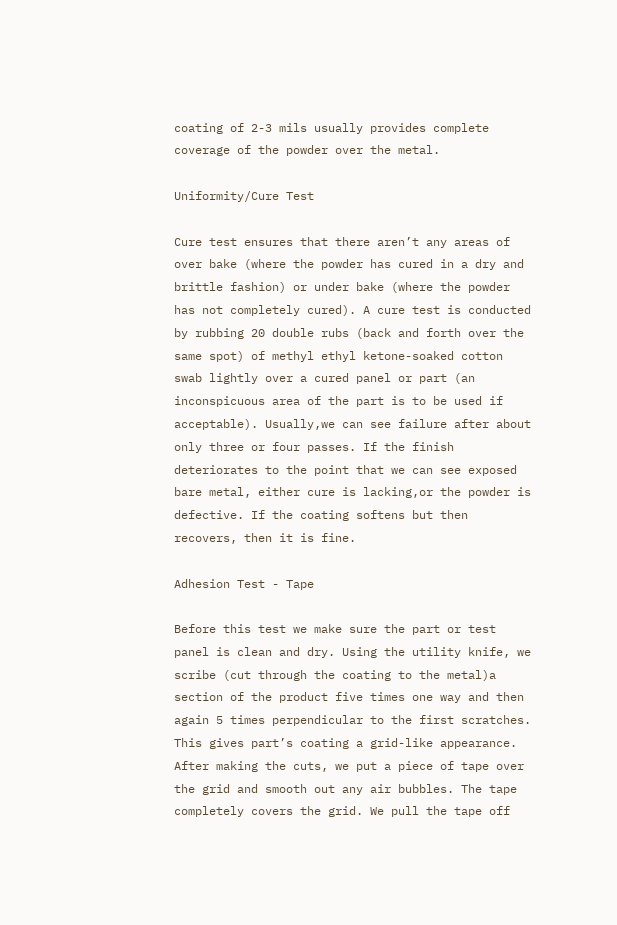coating of 2-3 mils usually provides complete coverage of the powder over the metal.

Uniformity/Cure Test

Cure test ensures that there aren’t any areas of over bake (where the powder has cured in a dry and brittle fashion) or under bake (where the powder has not completely cured). A cure test is conducted by rubbing 20 double rubs (back and forth over the same spot) of methyl ethyl ketone-soaked cotton swab lightly over a cured panel or part (an inconspicuous area of the part is to be used if acceptable). Usually,we can see failure after about only three or four passes. If the finish deteriorates to the point that we can see exposed bare metal, either cure is lacking,or the powder is defective. If the coating softens but then recovers, then it is fine.

Adhesion Test - Tape

Before this test we make sure the part or test panel is clean and dry. Using the utility knife, we scribe (cut through the coating to the metal)a section of the product five times one way and then again 5 times perpendicular to the first scratches. This gives part’s coating a grid-like appearance. After making the cuts, we put a piece of tape over the grid and smooth out any air bubbles. The tape completely covers the grid. We pull the tape off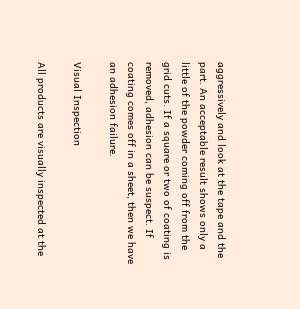aggressively and look at the tape and the part. An acceptable result shows only a little of the powder coming off from the grid cuts. If a square or two of coating is removed, adhesion can be suspect. If coating comes off in a sheet, then we have an adhesion failure.

Visual Inspection

All products are visually inspected at the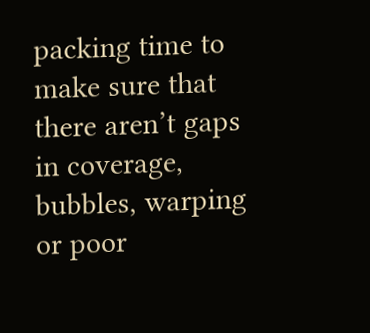packing time to make sure that there aren’t gaps in coverage, bubbles, warping or poor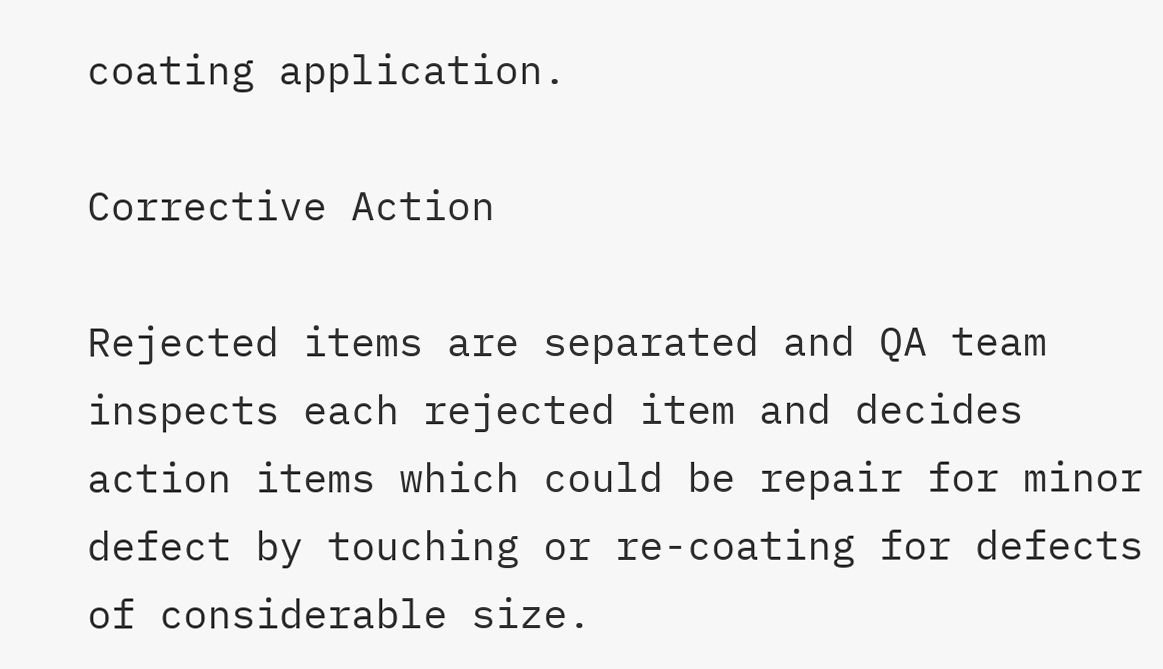coating application.

Corrective Action

Rejected items are separated and QA team inspects each rejected item and decides action items which could be repair for minor defect by touching or re-coating for defects of considerable size.